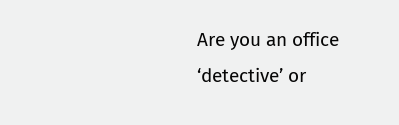Are you an office ‘detective’ or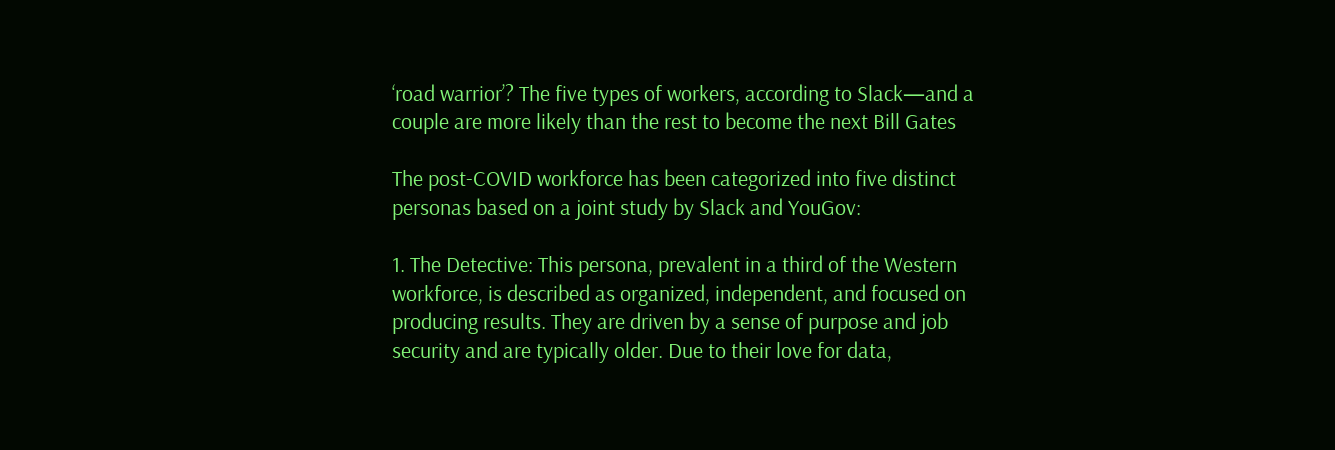‘road warrior’? The five types of workers, according to Slack—and a couple are more likely than the rest to become the next Bill Gates

The post-COVID workforce has been categorized into five distinct personas based on a joint study by Slack and YouGov:

1. The Detective: This persona, prevalent in a third of the Western workforce, is described as organized, independent, and focused on producing results. They are driven by a sense of purpose and job security and are typically older. Due to their love for data,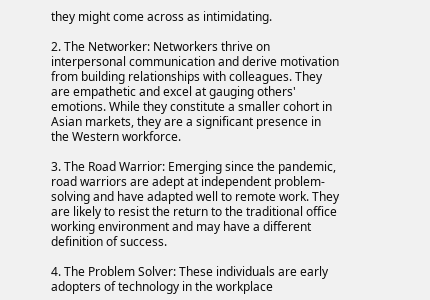they might come across as intimidating.

2. The Networker: Networkers thrive on interpersonal communication and derive motivation from building relationships with colleagues. They are empathetic and excel at gauging others' emotions. While they constitute a smaller cohort in Asian markets, they are a significant presence in the Western workforce.

3. The Road Warrior: Emerging since the pandemic, road warriors are adept at independent problem-solving and have adapted well to remote work. They are likely to resist the return to the traditional office working environment and may have a different definition of success.

4. The Problem Solver: These individuals are early adopters of technology in the workplace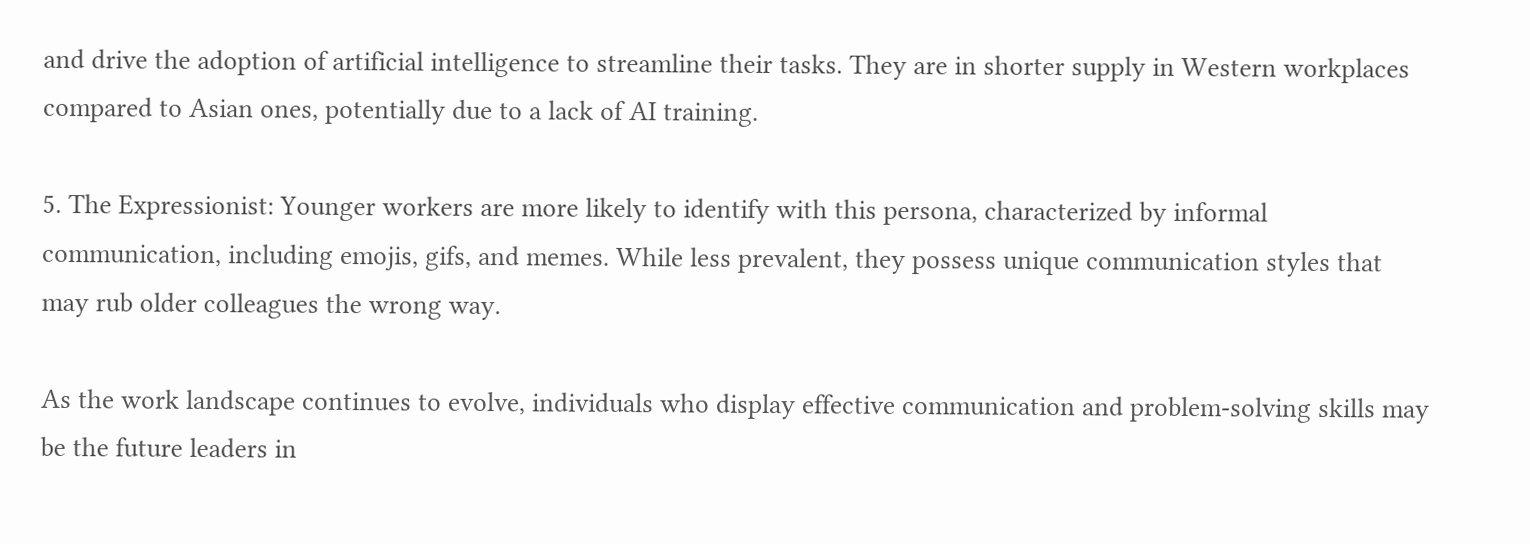and drive the adoption of artificial intelligence to streamline their tasks. They are in shorter supply in Western workplaces compared to Asian ones, potentially due to a lack of AI training.

5. The Expressionist: Younger workers are more likely to identify with this persona, characterized by informal communication, including emojis, gifs, and memes. While less prevalent, they possess unique communication styles that may rub older colleagues the wrong way.

As the work landscape continues to evolve, individuals who display effective communication and problem-solving skills may be the future leaders in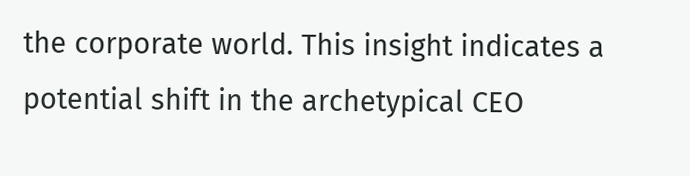the corporate world. This insight indicates a potential shift in the archetypical CEO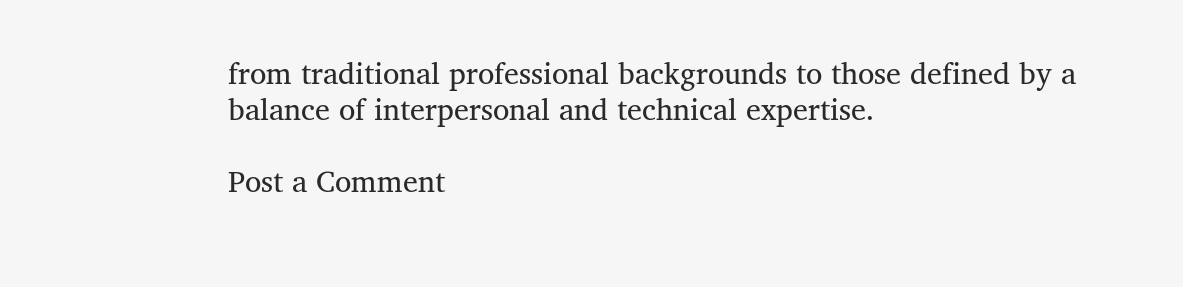from traditional professional backgrounds to those defined by a balance of interpersonal and technical expertise.

Post a Comment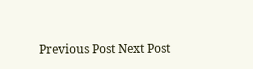Previous Post Next Post